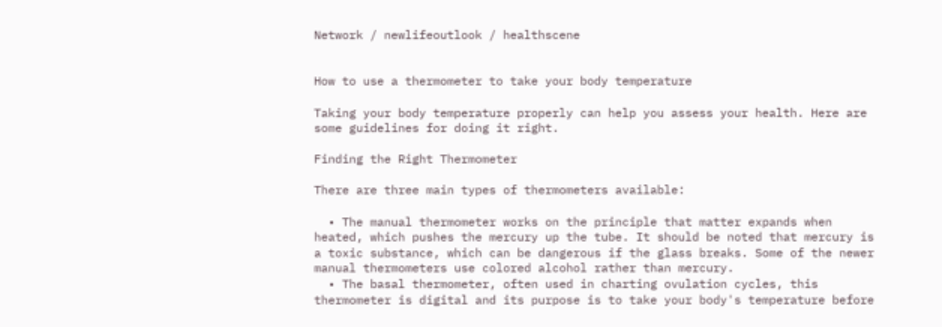Network / newlifeoutlook / healthscene


How to use a thermometer to take your body temperature

Taking your body temperature properly can help you assess your health. Here are some guidelines for doing it right.

Finding the Right Thermometer

There are three main types of thermometers available:

  • The manual thermometer works on the principle that matter expands when heated, which pushes the mercury up the tube. It should be noted that mercury is a toxic substance, which can be dangerous if the glass breaks. Some of the newer manual thermometers use colored alcohol rather than mercury.
  • The basal thermometer, often used in charting ovulation cycles, this thermometer is digital and its purpose is to take your body's temperature before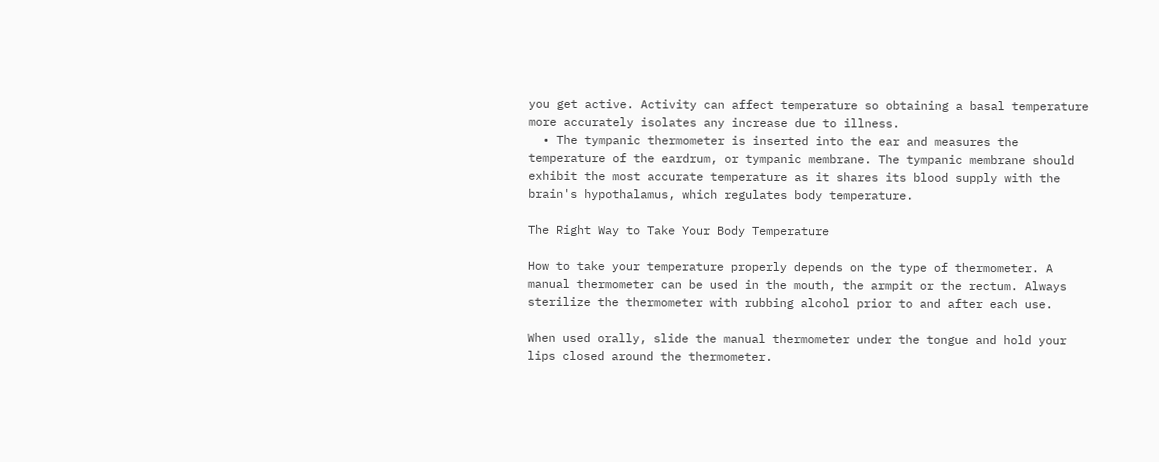you get active. Activity can affect temperature so obtaining a basal temperature more accurately isolates any increase due to illness.
  • The tympanic thermometer is inserted into the ear and measures the temperature of the eardrum, or tympanic membrane. The tympanic membrane should exhibit the most accurate temperature as it shares its blood supply with the brain's hypothalamus, which regulates body temperature.

The Right Way to Take Your Body Temperature

How to take your temperature properly depends on the type of thermometer. A manual thermometer can be used in the mouth, the armpit or the rectum. Always sterilize the thermometer with rubbing alcohol prior to and after each use.

When used orally, slide the manual thermometer under the tongue and hold your lips closed around the thermometer.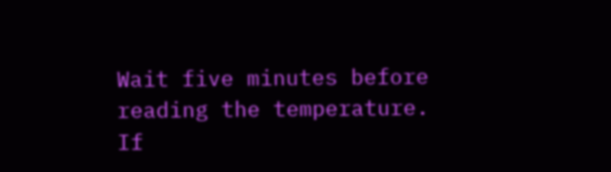Wait five minutes before reading the temperature. If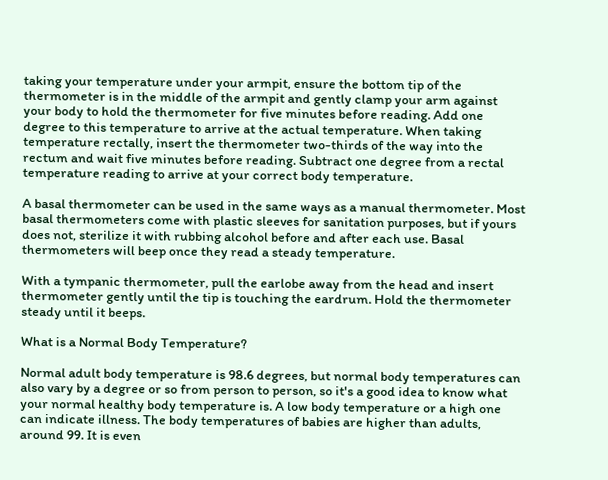taking your temperature under your armpit, ensure the bottom tip of the thermometer is in the middle of the armpit and gently clamp your arm against your body to hold the thermometer for five minutes before reading. Add one degree to this temperature to arrive at the actual temperature. When taking temperature rectally, insert the thermometer two-thirds of the way into the rectum and wait five minutes before reading. Subtract one degree from a rectal temperature reading to arrive at your correct body temperature.

A basal thermometer can be used in the same ways as a manual thermometer. Most basal thermometers come with plastic sleeves for sanitation purposes, but if yours does not, sterilize it with rubbing alcohol before and after each use. Basal thermometers will beep once they read a steady temperature.

With a tympanic thermometer, pull the earlobe away from the head and insert thermometer gently until the tip is touching the eardrum. Hold the thermometer steady until it beeps.

What is a Normal Body Temperature?

Normal adult body temperature is 98.6 degrees, but normal body temperatures can also vary by a degree or so from person to person, so it's a good idea to know what your normal healthy body temperature is. A low body temperature or a high one can indicate illness. The body temperatures of babies are higher than adults, around 99. It is even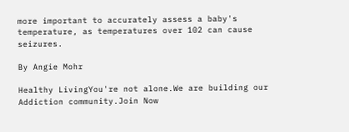more important to accurately assess a baby's temperature, as temperatures over 102 can cause seizures.

By Angie Mohr

Healthy LivingYou're not alone.We are building our Addiction community.Join Now